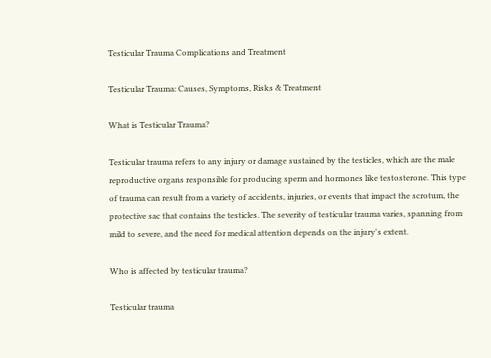Testicular Trauma Complications and Treatment

Testicular Trauma: Causes, Symptoms, Risks & Treatment

What is Testicular Trauma?

Testicular trauma refers to any injury or damage sustained by the testicles, which are the male reproductive organs responsible for producing sperm and hormones like testosterone. This type of trauma can result from a variety of accidents, injuries, or events that impact the scrotum, the protective sac that contains the testicles. The severity of testicular trauma varies, spanning from mild to severe, and the need for medical attention depends on the injury's extent.

Who is affected by testicular trauma?

Testicular trauma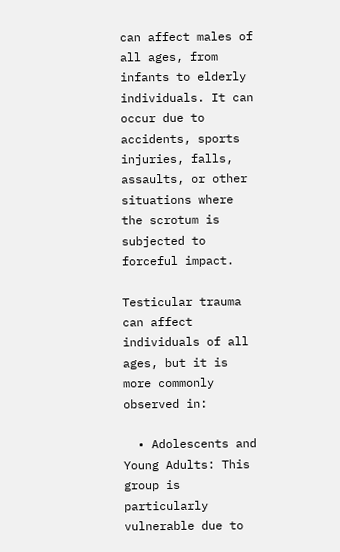can affect males of all ages, from infants to elderly individuals. It can occur due to accidents, sports injuries, falls, assaults, or other situations where the scrotum is subjected to forceful impact.

Testicular trauma can affect individuals of all ages, but it is more commonly observed in:

  • Adolescents and Young Adults: This group is particularly vulnerable due to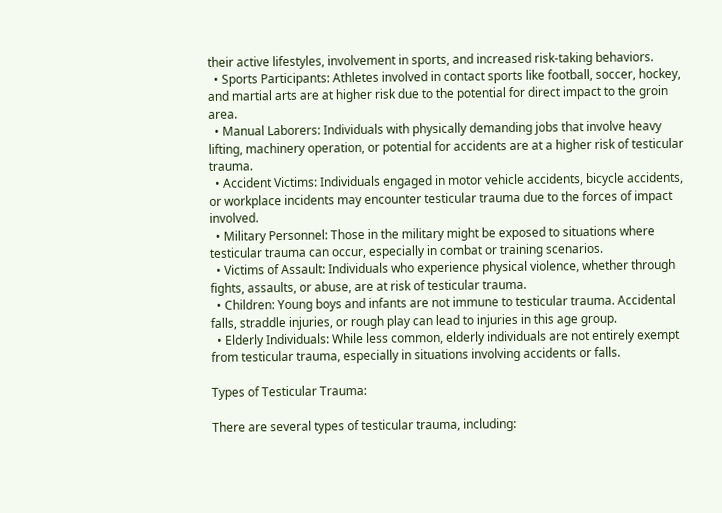their active lifestyles, involvement in sports, and increased risk-taking behaviors.
  • Sports Participants: Athletes involved in contact sports like football, soccer, hockey, and martial arts are at higher risk due to the potential for direct impact to the groin area.
  • Manual Laborers: Individuals with physically demanding jobs that involve heavy lifting, machinery operation, or potential for accidents are at a higher risk of testicular trauma.
  • Accident Victims: Individuals engaged in motor vehicle accidents, bicycle accidents, or workplace incidents may encounter testicular trauma due to the forces of impact involved.
  • Military Personnel: Those in the military might be exposed to situations where testicular trauma can occur, especially in combat or training scenarios.
  • Victims of Assault: Individuals who experience physical violence, whether through fights, assaults, or abuse, are at risk of testicular trauma.
  • Children: Young boys and infants are not immune to testicular trauma. Accidental falls, straddle injuries, or rough play can lead to injuries in this age group.
  • Elderly Individuals: While less common, elderly individuals are not entirely exempt from testicular trauma, especially in situations involving accidents or falls.

Types of Testicular Trauma:

There are several types of testicular trauma, including: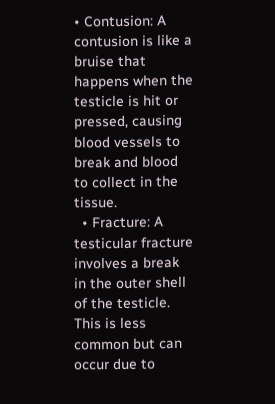• Contusion: A contusion is like a bruise that happens when the testicle is hit or pressed, causing blood vessels to break and blood to collect in the tissue.
  • Fracture: A testicular fracture involves a break in the outer shell of the testicle. This is less common but can occur due to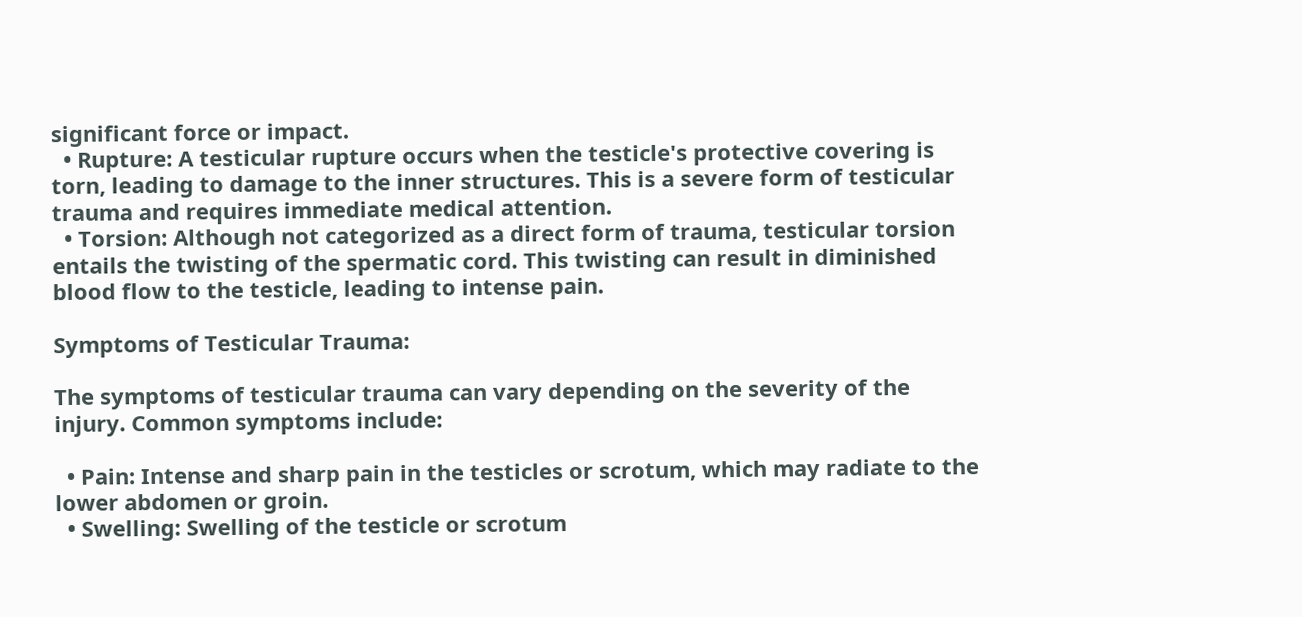significant force or impact.
  • Rupture: A testicular rupture occurs when the testicle's protective covering is torn, leading to damage to the inner structures. This is a severe form of testicular trauma and requires immediate medical attention.
  • Torsion: Although not categorized as a direct form of trauma, testicular torsion entails the twisting of the spermatic cord. This twisting can result in diminished blood flow to the testicle, leading to intense pain.

Symptoms of Testicular Trauma:

The symptoms of testicular trauma can vary depending on the severity of the injury. Common symptoms include:

  • Pain: Intense and sharp pain in the testicles or scrotum, which may radiate to the lower abdomen or groin.
  • Swelling: Swelling of the testicle or scrotum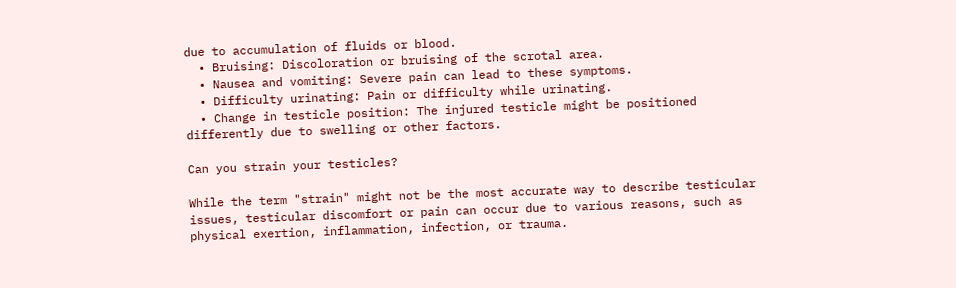due to accumulation of fluids or blood.
  • Bruising: Discoloration or bruising of the scrotal area.
  • Nausea and vomiting: Severe pain can lead to these symptoms.
  • Difficulty urinating: Pain or difficulty while urinating.
  • Change in testicle position: The injured testicle might be positioned differently due to swelling or other factors.

Can you strain your testicles?

While the term "strain" might not be the most accurate way to describe testicular issues, testicular discomfort or pain can occur due to various reasons, such as physical exertion, inflammation, infection, or trauma.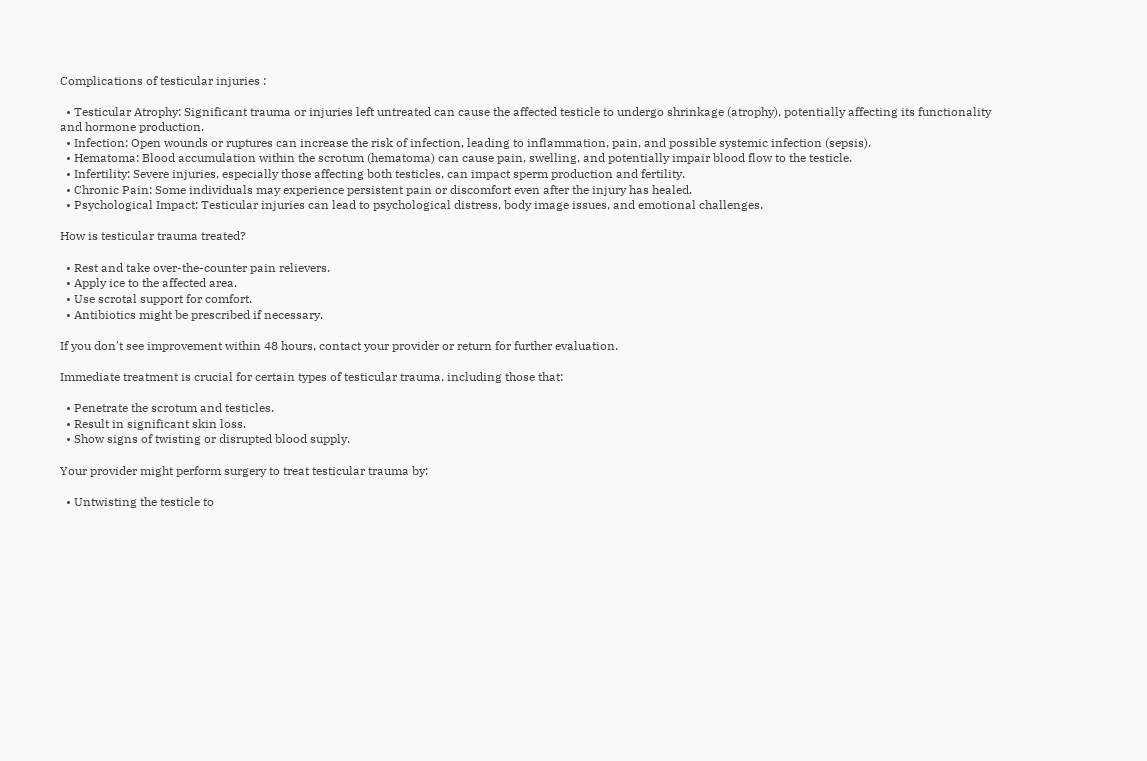Complications of testicular injuries :

  • Testicular Atrophy: Significant trauma or injuries left untreated can cause the affected testicle to undergo shrinkage (atrophy), potentially affecting its functionality and hormone production.
  • Infection: Open wounds or ruptures can increase the risk of infection, leading to inflammation, pain, and possible systemic infection (sepsis).
  • Hematoma: Blood accumulation within the scrotum (hematoma) can cause pain, swelling, and potentially impair blood flow to the testicle.
  • Infertility: Severe injuries, especially those affecting both testicles, can impact sperm production and fertility.
  • Chronic Pain: Some individuals may experience persistent pain or discomfort even after the injury has healed.
  • Psychological Impact: Testicular injuries can lead to psychological distress, body image issues, and emotional challenges.

How is testicular trauma treated?

  • Rest and take over-the-counter pain relievers.
  • Apply ice to the affected area.
  • Use scrotal support for comfort.
  • Antibiotics might be prescribed if necessary.

If you don't see improvement within 48 hours, contact your provider or return for further evaluation.

Immediate treatment is crucial for certain types of testicular trauma, including those that:

  • Penetrate the scrotum and testicles.
  • Result in significant skin loss.
  • Show signs of twisting or disrupted blood supply.

Your provider might perform surgery to treat testicular trauma by:

  • Untwisting the testicle to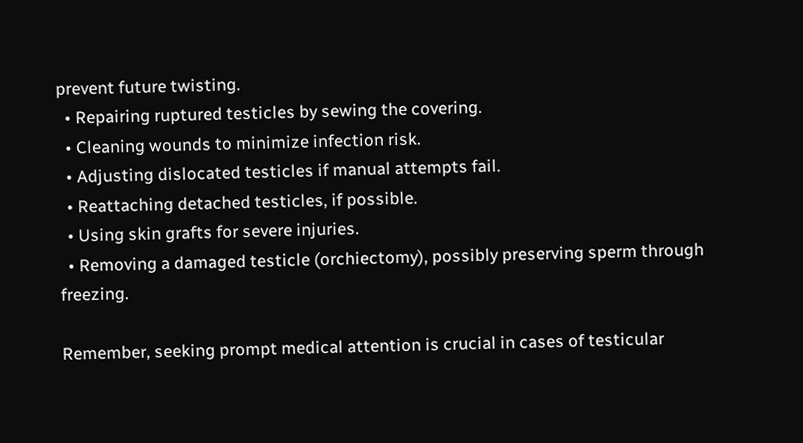prevent future twisting.
  • Repairing ruptured testicles by sewing the covering.
  • Cleaning wounds to minimize infection risk.
  • Adjusting dislocated testicles if manual attempts fail.
  • Reattaching detached testicles, if possible.
  • Using skin grafts for severe injuries.
  • Removing a damaged testicle (orchiectomy), possibly preserving sperm through freezing.

Remember, seeking prompt medical attention is crucial in cases of testicular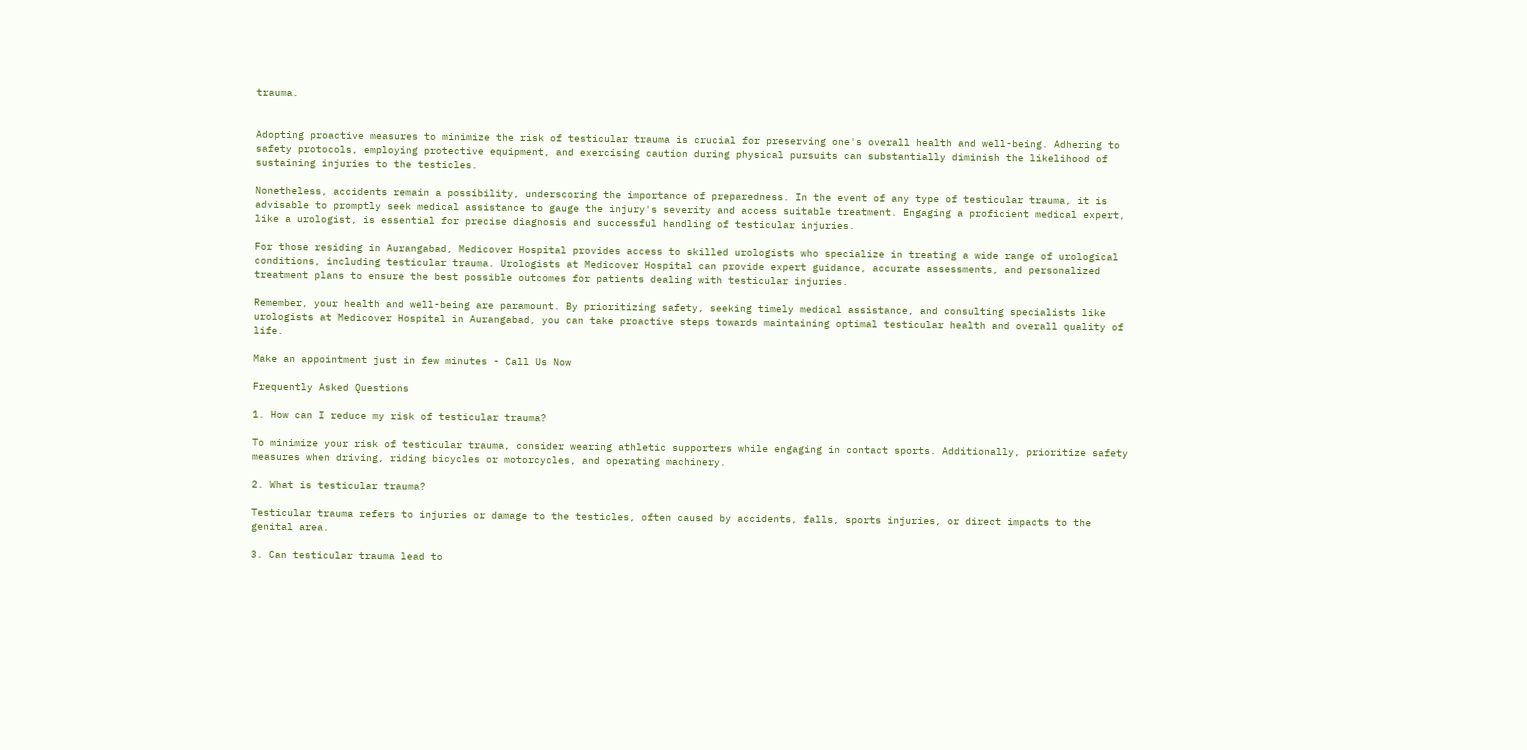trauma.


Adopting proactive measures to minimize the risk of testicular trauma is crucial for preserving one's overall health and well-being. Adhering to safety protocols, employing protective equipment, and exercising caution during physical pursuits can substantially diminish the likelihood of sustaining injuries to the testicles.

Nonetheless, accidents remain a possibility, underscoring the importance of preparedness. In the event of any type of testicular trauma, it is advisable to promptly seek medical assistance to gauge the injury's severity and access suitable treatment. Engaging a proficient medical expert, like a urologist, is essential for precise diagnosis and successful handling of testicular injuries.

For those residing in Aurangabad, Medicover Hospital provides access to skilled urologists who specialize in treating a wide range of urological conditions, including testicular trauma. Urologists at Medicover Hospital can provide expert guidance, accurate assessments, and personalized treatment plans to ensure the best possible outcomes for patients dealing with testicular injuries.

Remember, your health and well-being are paramount. By prioritizing safety, seeking timely medical assistance, and consulting specialists like urologists at Medicover Hospital in Aurangabad, you can take proactive steps towards maintaining optimal testicular health and overall quality of life.

Make an appointment just in few minutes - Call Us Now

Frequently Asked Questions

1. How can I reduce my risk of testicular trauma?

To minimize your risk of testicular trauma, consider wearing athletic supporters while engaging in contact sports. Additionally, prioritize safety measures when driving, riding bicycles or motorcycles, and operating machinery.

2. What is testicular trauma?

Testicular trauma refers to injuries or damage to the testicles, often caused by accidents, falls, sports injuries, or direct impacts to the genital area.

3. Can testicular trauma lead to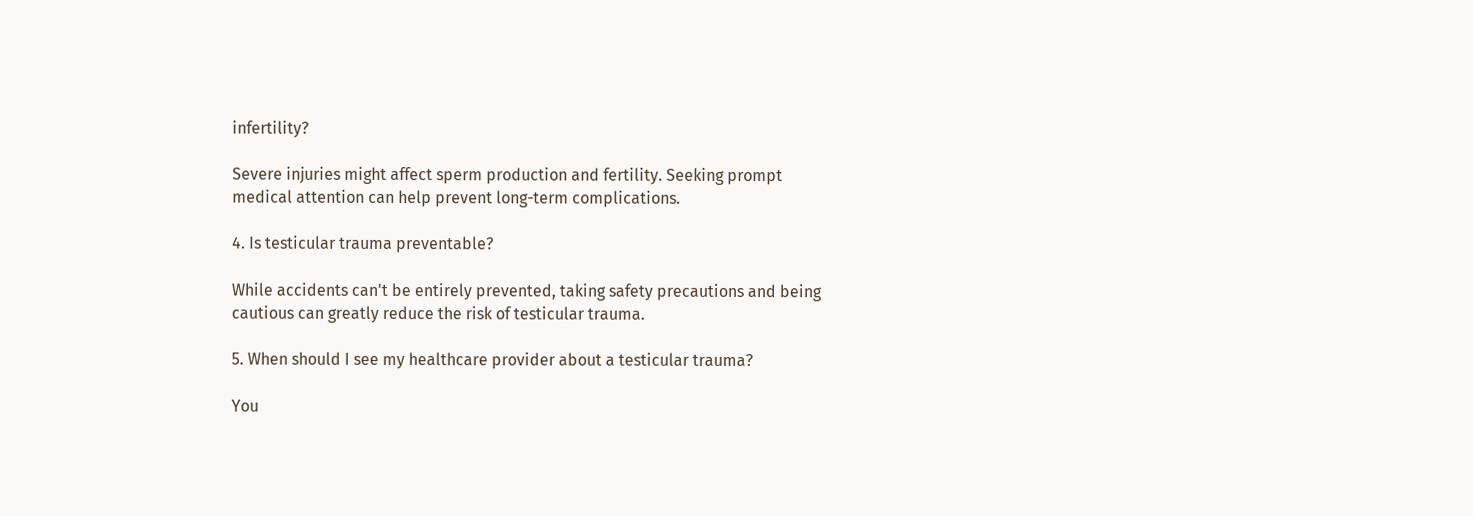infertility?

Severe injuries might affect sperm production and fertility. Seeking prompt medical attention can help prevent long-term complications.

4. Is testicular trauma preventable?

While accidents can't be entirely prevented, taking safety precautions and being cautious can greatly reduce the risk of testicular trauma.

5. When should I see my healthcare provider about a testicular trauma?

You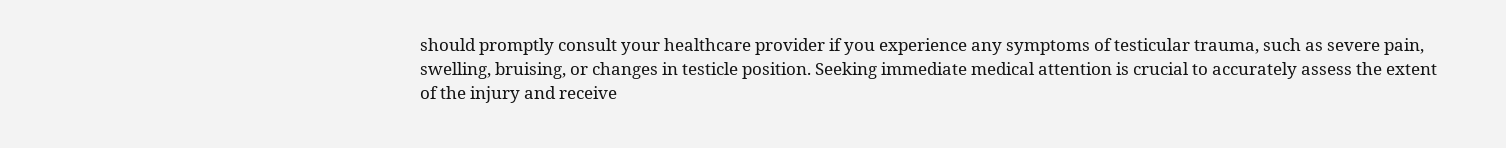should promptly consult your healthcare provider if you experience any symptoms of testicular trauma, such as severe pain, swelling, bruising, or changes in testicle position. Seeking immediate medical attention is crucial to accurately assess the extent of the injury and receive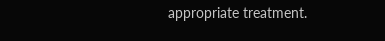appropriate treatment.